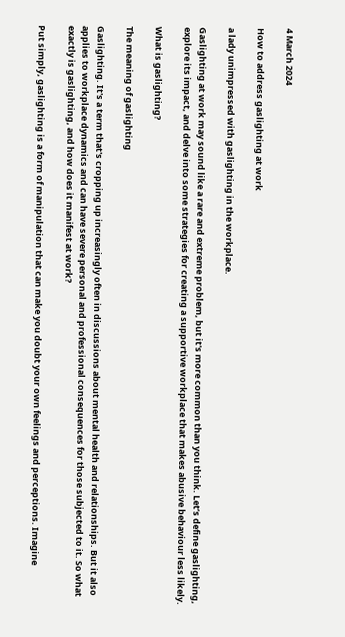4 March 2024

How to address gaslighting at work

a lady unimpressed with gaslighting in the workplace.

Gaslighting at work may sound like a rare and extreme problem, but it's more common than you think. Let’s define gaslighting, explore its impact, and delve into some strategies for creating a supportive workplace that makes abusive behaviour less likely.

What is gaslighting?

The meaning of gaslighting

Gaslighting. It's a term that's cropping up increasingly often in discussions about mental health and relationships. But it also applies to workplace dynamics and can have severe personal and professional consequences for those subjected to it. So what exactly is gaslighting, and how does it manifest at work?

Put simply, gaslighting is a form of manipulation that can make you doubt your own feelings and perceptions. Imagine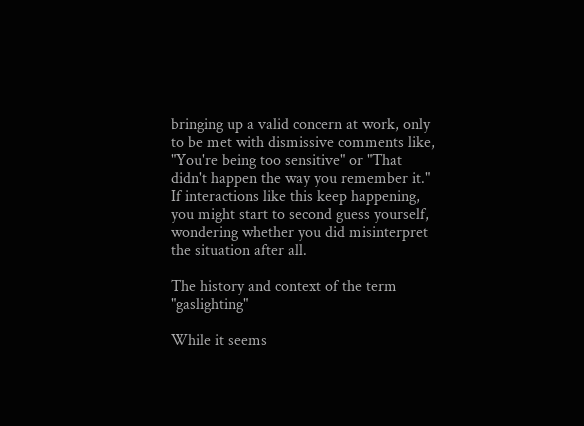bringing up a valid concern at work, only to be met with dismissive comments like, "You're being too sensitive" or "That didn't happen the way you remember it." If interactions like this keep happening, you might start to second guess yourself, wondering whether you did misinterpret the situation after all.

The history and context of the term "gaslighting"

While it seems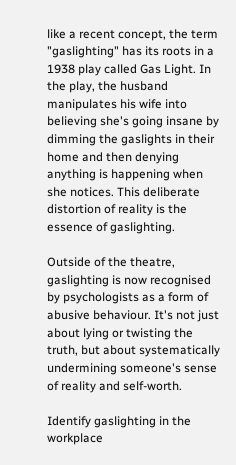like a recent concept, the term "gaslighting" has its roots in a 1938 play called Gas Light. In the play, the husband manipulates his wife into believing she's going insane by dimming the gaslights in their home and then denying anything is happening when she notices. This deliberate distortion of reality is the essence of gaslighting.

Outside of the theatre, gaslighting is now recognised by psychologists as a form of abusive behaviour. It's not just about lying or twisting the truth, but about systematically undermining someone's sense of reality and self-worth.

Identify gaslighting in the workplace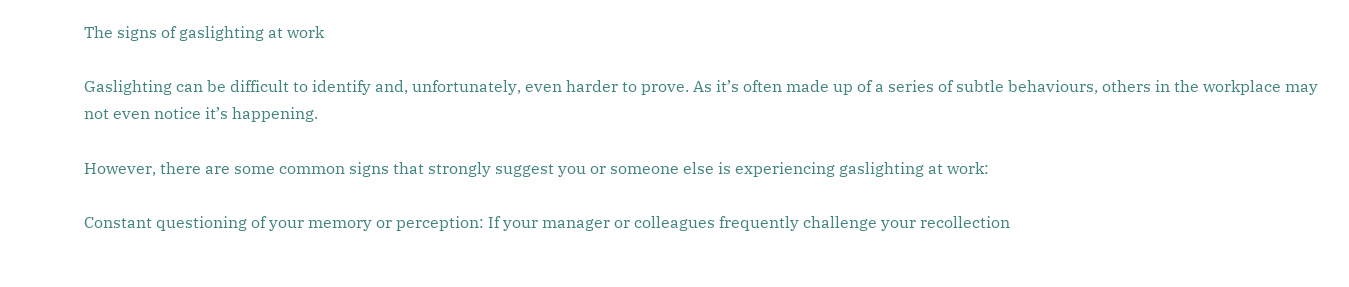The signs of gaslighting at work

Gaslighting can be difficult to identify and, unfortunately, even harder to prove. As it’s often made up of a series of subtle behaviours, others in the workplace may not even notice it’s happening.

However, there are some common signs that strongly suggest you or someone else is experiencing gaslighting at work:

Constant questioning of your memory or perception: If your manager or colleagues frequently challenge your recollection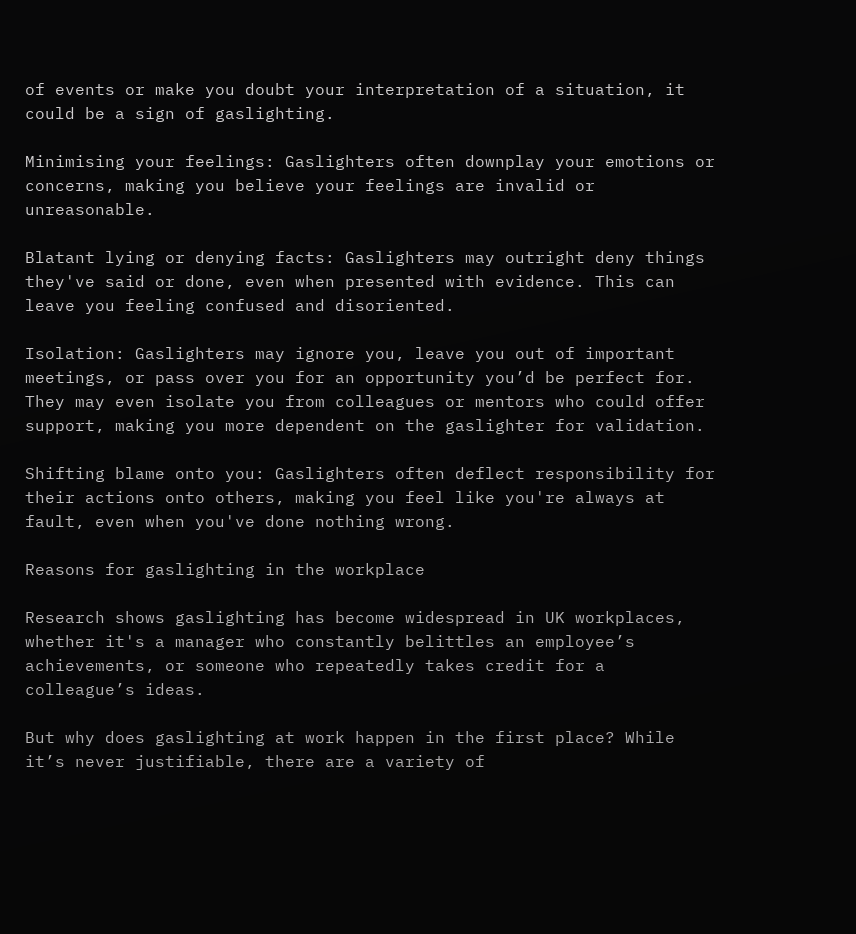of events or make you doubt your interpretation of a situation, it could be a sign of gaslighting.

Minimising your feelings: Gaslighters often downplay your emotions or concerns, making you believe your feelings are invalid or unreasonable.

Blatant lying or denying facts: Gaslighters may outright deny things they've said or done, even when presented with evidence. This can leave you feeling confused and disoriented.

Isolation: Gaslighters may ignore you, leave you out of important meetings, or pass over you for an opportunity you’d be perfect for. They may even isolate you from colleagues or mentors who could offer support, making you more dependent on the gaslighter for validation.

Shifting blame onto you: Gaslighters often deflect responsibility for their actions onto others, making you feel like you're always at fault, even when you've done nothing wrong.

Reasons for gaslighting in the workplace

Research shows gaslighting has become widespread in UK workplaces, whether it's a manager who constantly belittles an employee’s achievements, or someone who repeatedly takes credit for a colleague’s ideas.

But why does gaslighting at work happen in the first place? While it’s never justifiable, there are a variety of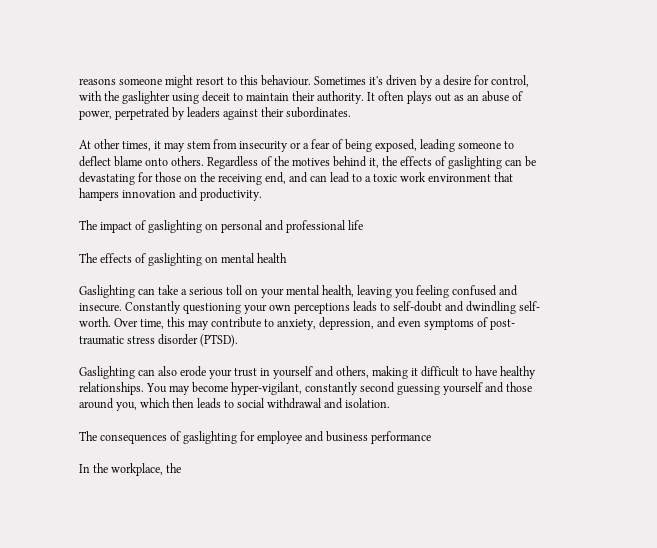reasons someone might resort to this behaviour. Sometimes it's driven by a desire for control, with the gaslighter using deceit to maintain their authority. It often plays out as an abuse of power, perpetrated by leaders against their subordinates.

At other times, it may stem from insecurity or a fear of being exposed, leading someone to deflect blame onto others. Regardless of the motives behind it, the effects of gaslighting can be devastating for those on the receiving end, and can lead to a toxic work environment that hampers innovation and productivity.

The impact of gaslighting on personal and professional life

The effects of gaslighting on mental health

Gaslighting can take a serious toll on your mental health, leaving you feeling confused and insecure. Constantly questioning your own perceptions leads to self-doubt and dwindling self-worth. Over time, this may contribute to anxiety, depression, and even symptoms of post-traumatic stress disorder (PTSD).

Gaslighting can also erode your trust in yourself and others, making it difficult to have healthy relationships. You may become hyper-vigilant, constantly second guessing yourself and those around you, which then leads to social withdrawal and isolation.

The consequences of gaslighting for employee and business performance

In the workplace, the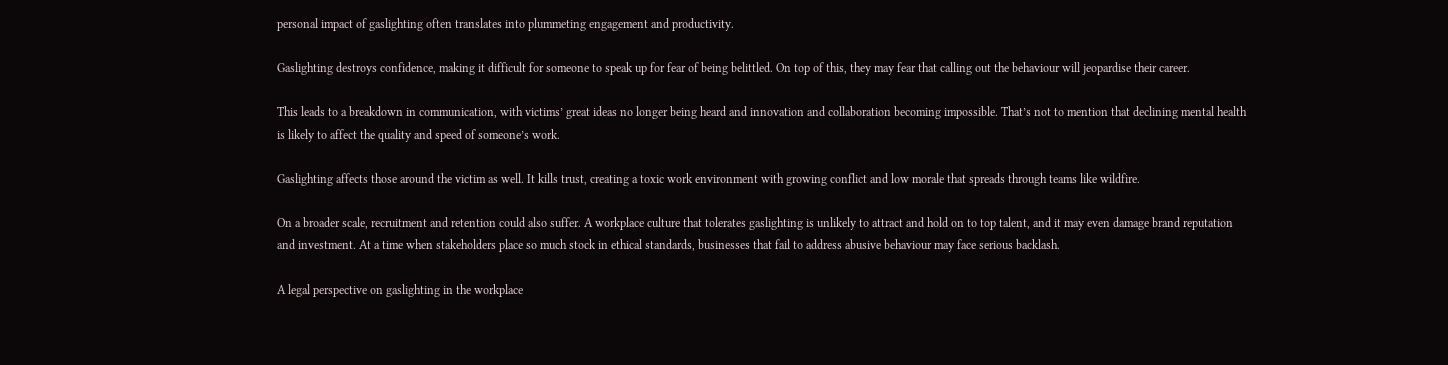personal impact of gaslighting often translates into plummeting engagement and productivity.

Gaslighting destroys confidence, making it difficult for someone to speak up for fear of being belittled. On top of this, they may fear that calling out the behaviour will jeopardise their career.

This leads to a breakdown in communication, with victims’ great ideas no longer being heard and innovation and collaboration becoming impossible. That’s not to mention that declining mental health is likely to affect the quality and speed of someone’s work.

Gaslighting affects those around the victim as well. It kills trust, creating a toxic work environment with growing conflict and low morale that spreads through teams like wildfire.

On a broader scale, recruitment and retention could also suffer. A workplace culture that tolerates gaslighting is unlikely to attract and hold on to top talent, and it may even damage brand reputation and investment. At a time when stakeholders place so much stock in ethical standards, businesses that fail to address abusive behaviour may face serious backlash.

A legal perspective on gaslighting in the workplace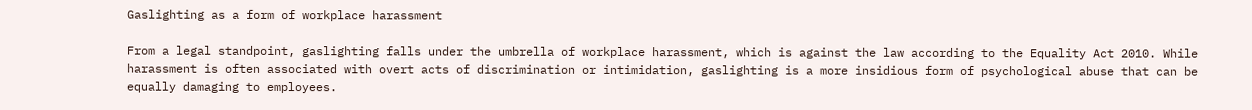Gaslighting as a form of workplace harassment

From a legal standpoint, gaslighting falls under the umbrella of workplace harassment, which is against the law according to the Equality Act 2010. While harassment is often associated with overt acts of discrimination or intimidation, gaslighting is a more insidious form of psychological abuse that can be equally damaging to employees.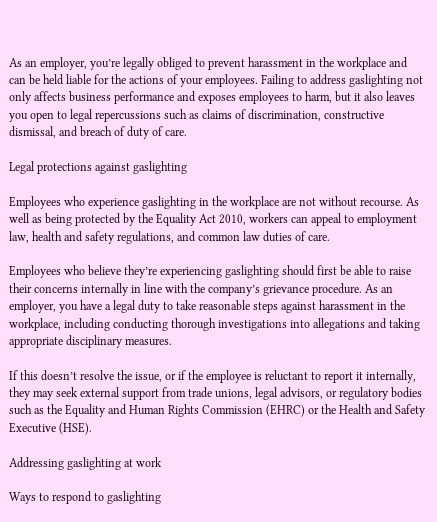As an employer, you’re legally obliged to prevent harassment in the workplace and can be held liable for the actions of your employees. Failing to address gaslighting not only affects business performance and exposes employees to harm, but it also leaves you open to legal repercussions such as claims of discrimination, constructive dismissal, and breach of duty of care.

Legal protections against gaslighting

Employees who experience gaslighting in the workplace are not without recourse. As well as being protected by the Equality Act 2010, workers can appeal to employment law, health and safety regulations, and common law duties of care.

Employees who believe they’re experiencing gaslighting should first be able to raise their concerns internally in line with the company’s grievance procedure. As an employer, you have a legal duty to take reasonable steps against harassment in the workplace, including conducting thorough investigations into allegations and taking appropriate disciplinary measures.

If this doesn’t resolve the issue, or if the employee is reluctant to report it internally, they may seek external support from trade unions, legal advisors, or regulatory bodies such as the Equality and Human Rights Commission (EHRC) or the Health and Safety Executive (HSE).

Addressing gaslighting at work

Ways to respond to gaslighting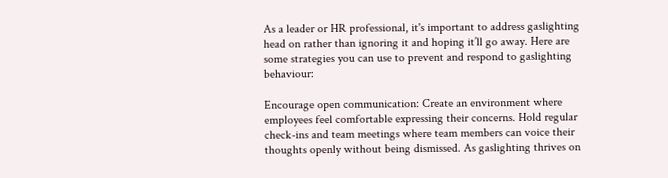As a leader or HR professional, it's important to address gaslighting head on rather than ignoring it and hoping it’ll go away. Here are some strategies you can use to prevent and respond to gaslighting behaviour:

Encourage open communication: Create an environment where employees feel comfortable expressing their concerns. Hold regular check-ins and team meetings where team members can voice their thoughts openly without being dismissed. As gaslighting thrives on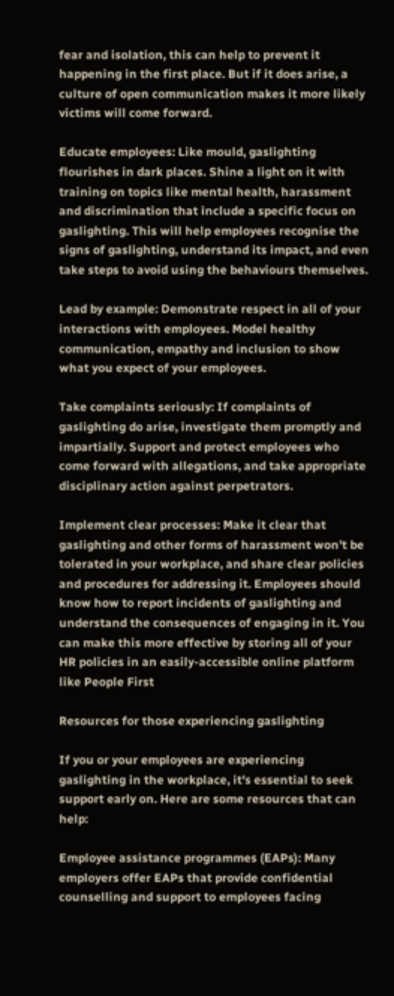fear and isolation, this can help to prevent it happening in the first place. But if it does arise, a culture of open communication makes it more likely victims will come forward.

Educate employees: Like mould, gaslighting flourishes in dark places. Shine a light on it with training on topics like mental health, harassment and discrimination that include a specific focus on gaslighting. This will help employees recognise the signs of gaslighting, understand its impact, and even take steps to avoid using the behaviours themselves.

Lead by example: Demonstrate respect in all of your interactions with employees. Model healthy communication, empathy and inclusion to show what you expect of your employees.

Take complaints seriously: If complaints of gaslighting do arise, investigate them promptly and impartially. Support and protect employees who come forward with allegations, and take appropriate disciplinary action against perpetrators.

Implement clear processes: Make it clear that gaslighting and other forms of harassment won’t be tolerated in your workplace, and share clear policies and procedures for addressing it. Employees should know how to report incidents of gaslighting and understand the consequences of engaging in it. You can make this more effective by storing all of your HR policies in an easily-accessible online platform like People First

Resources for those experiencing gaslighting

If you or your employees are experiencing gaslighting in the workplace, it's essential to seek support early on. Here are some resources that can help:

Employee assistance programmes (EAPs): Many employers offer EAPs that provide confidential counselling and support to employees facing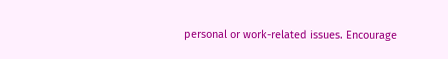personal or work-related issues. Encourage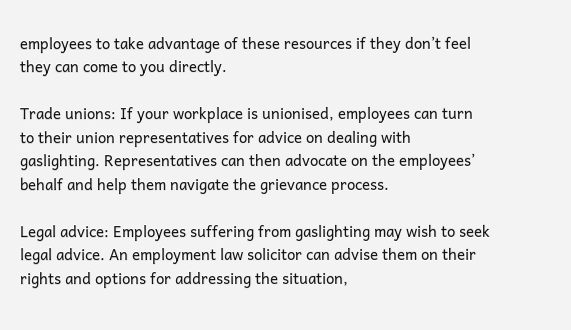employees to take advantage of these resources if they don’t feel they can come to you directly.

Trade unions: If your workplace is unionised, employees can turn to their union representatives for advice on dealing with gaslighting. Representatives can then advocate on the employees’ behalf and help them navigate the grievance process.

Legal advice: Employees suffering from gaslighting may wish to seek legal advice. An employment law solicitor can advise them on their rights and options for addressing the situation,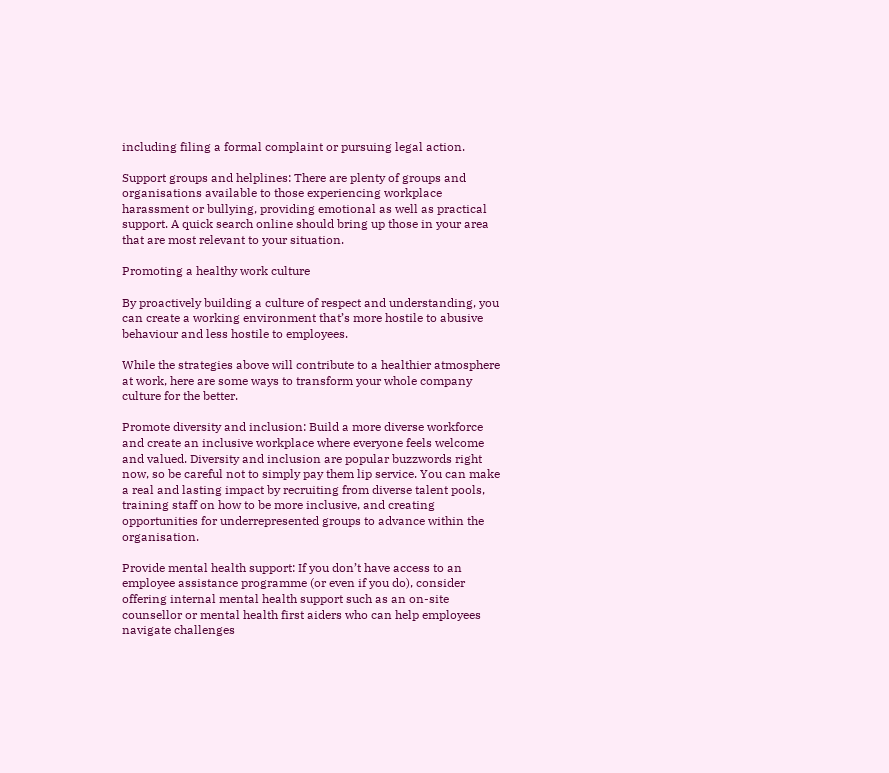including filing a formal complaint or pursuing legal action.

Support groups and helplines: There are plenty of groups and organisations available to those experiencing workplace harassment or bullying, providing emotional as well as practical support. A quick search online should bring up those in your area that are most relevant to your situation.

Promoting a healthy work culture

By proactively building a culture of respect and understanding, you can create a working environment that’s more hostile to abusive behaviour and less hostile to employees.

While the strategies above will contribute to a healthier atmosphere at work, here are some ways to transform your whole company culture for the better.

Promote diversity and inclusion: Build a more diverse workforce and create an inclusive workplace where everyone feels welcome and valued. Diversity and inclusion are popular buzzwords right now, so be careful not to simply pay them lip service. You can make a real and lasting impact by recruiting from diverse talent pools, training staff on how to be more inclusive, and creating opportunities for underrepresented groups to advance within the organisation.

Provide mental health support: If you don’t have access to an employee assistance programme (or even if you do), consider offering internal mental health support such as an on-site counsellor or mental health first aiders who can help employees navigate challenges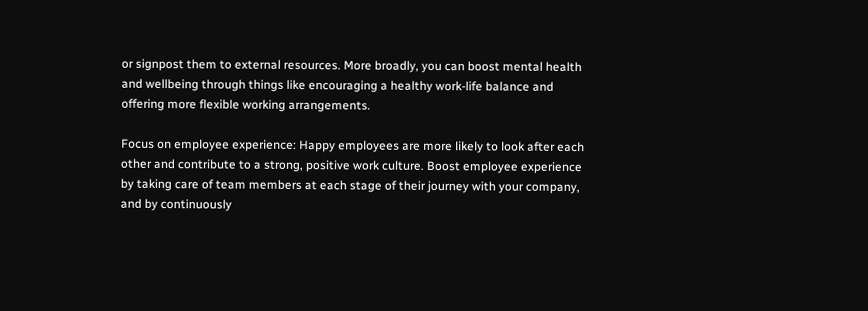or signpost them to external resources. More broadly, you can boost mental health and wellbeing through things like encouraging a healthy work-life balance and offering more flexible working arrangements.

Focus on employee experience: Happy employees are more likely to look after each other and contribute to a strong, positive work culture. Boost employee experience by taking care of team members at each stage of their journey with your company, and by continuously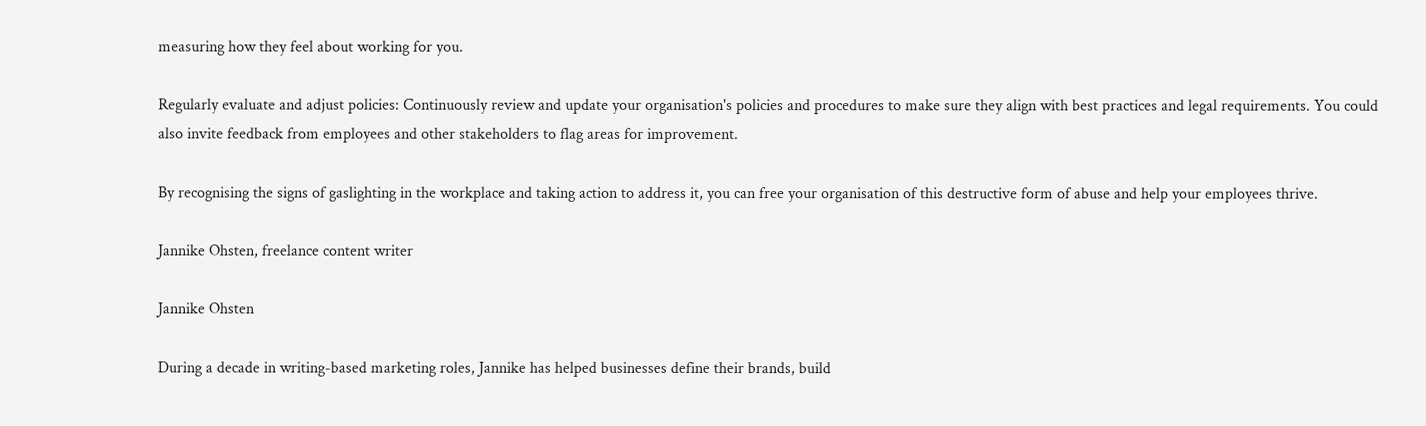measuring how they feel about working for you.

Regularly evaluate and adjust policies: Continuously review and update your organisation's policies and procedures to make sure they align with best practices and legal requirements. You could also invite feedback from employees and other stakeholders to flag areas for improvement.

By recognising the signs of gaslighting in the workplace and taking action to address it, you can free your organisation of this destructive form of abuse and help your employees thrive.

Jannike Ohsten, freelance content writer

Jannike Ohsten

During a decade in writing-based marketing roles, Jannike has helped businesses define their brands, build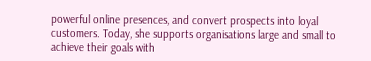powerful online presences, and convert prospects into loyal customers. Today, she supports organisations large and small to achieve their goals with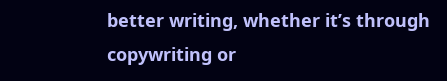better writing, whether it’s through copywriting or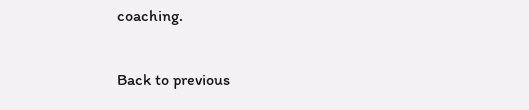coaching.

Back to previous